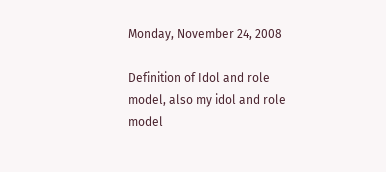Monday, November 24, 2008

Definition of Idol and role model, also my idol and role model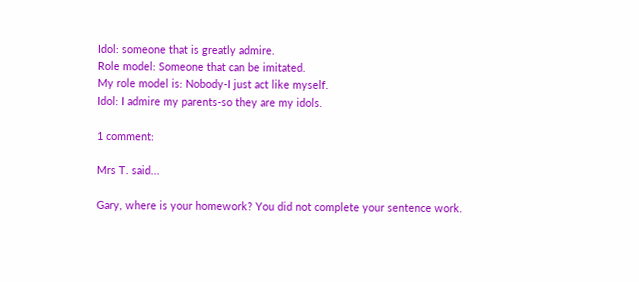Idol: someone that is greatly admire.
Role model: Someone that can be imitated.
My role model is: Nobody-I just act like myself.
Idol: I admire my parents-so they are my idols.

1 comment:

Mrs T. said...

Gary, where is your homework? You did not complete your sentence work.